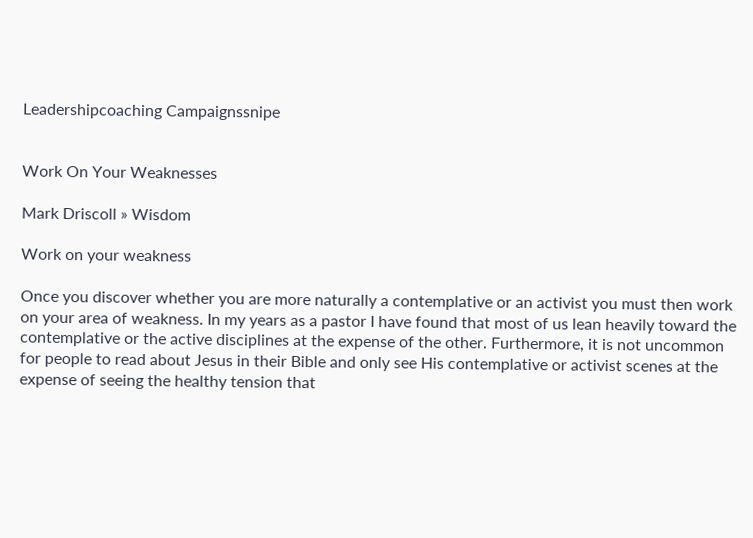Leadershipcoaching Campaignssnipe


Work On Your Weaknesses

Mark Driscoll » Wisdom

Work on your weakness

Once you discover whether you are more naturally a contemplative or an activist you must then work on your area of weakness. In my years as a pastor I have found that most of us lean heavily toward the contemplative or the active disciplines at the expense of the other. Furthermore, it is not uncommon for people to read about Jesus in their Bible and only see His contemplative or activist scenes at the expense of seeing the healthy tension that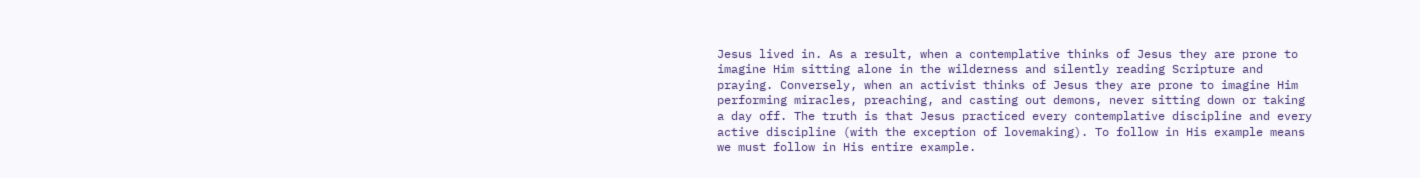Jesus lived in. As a result, when a contemplative thinks of Jesus they are prone to imagine Him sitting alone in the wilderness and silently reading Scripture and praying. Conversely, when an activist thinks of Jesus they are prone to imagine Him performing miracles, preaching, and casting out demons, never sitting down or taking a day off. The truth is that Jesus practiced every contemplative discipline and every active discipline (with the exception of lovemaking). To follow in His example means we must follow in His entire example.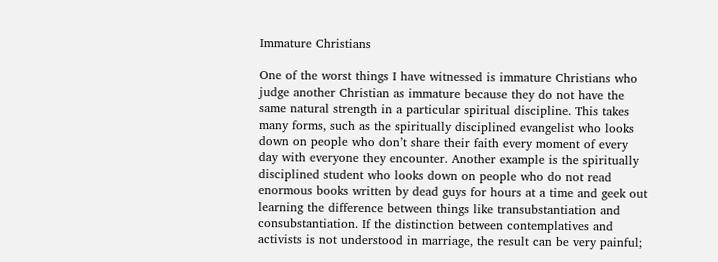Immature Christians

One of the worst things I have witnessed is immature Christians who judge another Christian as immature because they do not have the same natural strength in a particular spiritual discipline. This takes many forms, such as the spiritually disciplined evangelist who looks down on people who don’t share their faith every moment of every day with everyone they encounter. Another example is the spiritually disciplined student who looks down on people who do not read enormous books written by dead guys for hours at a time and geek out learning the difference between things like transubstantiation and consubstantiation. If the distinction between contemplatives and activists is not understood in marriage, the result can be very painful;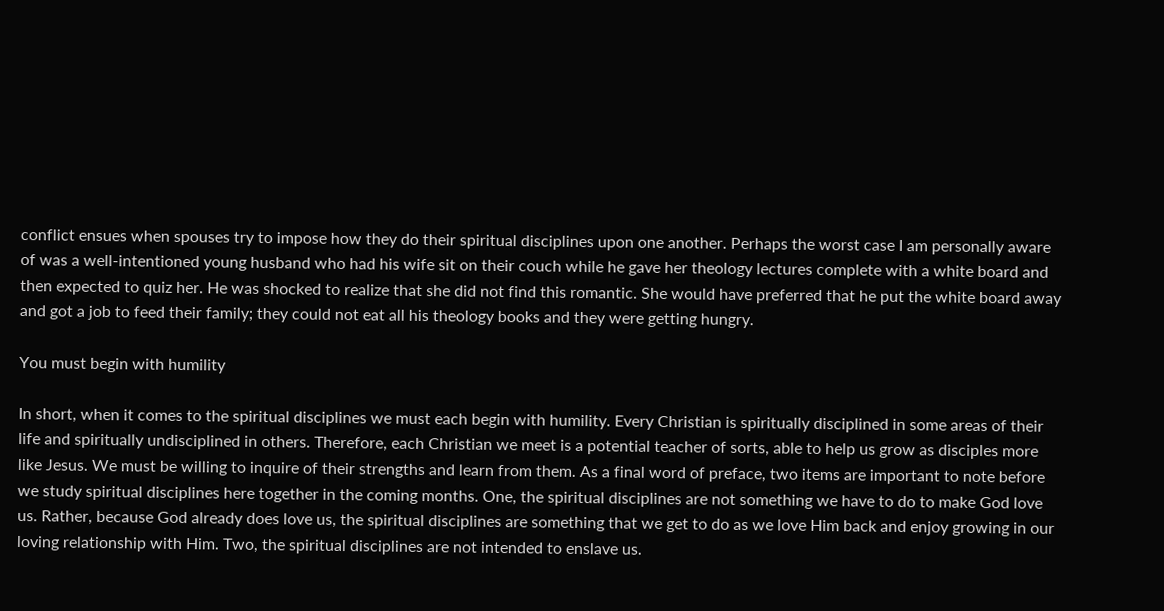conflict ensues when spouses try to impose how they do their spiritual disciplines upon one another. Perhaps the worst case I am personally aware of was a well-intentioned young husband who had his wife sit on their couch while he gave her theology lectures complete with a white board and then expected to quiz her. He was shocked to realize that she did not find this romantic. She would have preferred that he put the white board away and got a job to feed their family; they could not eat all his theology books and they were getting hungry.

You must begin with humility

In short, when it comes to the spiritual disciplines we must each begin with humility. Every Christian is spiritually disciplined in some areas of their life and spiritually undisciplined in others. Therefore, each Christian we meet is a potential teacher of sorts, able to help us grow as disciples more like Jesus. We must be willing to inquire of their strengths and learn from them. As a final word of preface, two items are important to note before we study spiritual disciplines here together in the coming months. One, the spiritual disciplines are not something we have to do to make God love us. Rather, because God already does love us, the spiritual disciplines are something that we get to do as we love Him back and enjoy growing in our loving relationship with Him. Two, the spiritual disciplines are not intended to enslave us.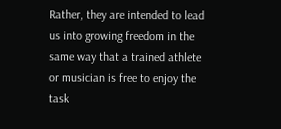Rather, they are intended to lead us into growing freedom in the same way that a trained athlete or musician is free to enjoy the task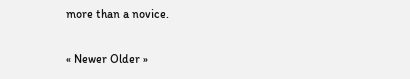more than a novice.

« Newer Older »